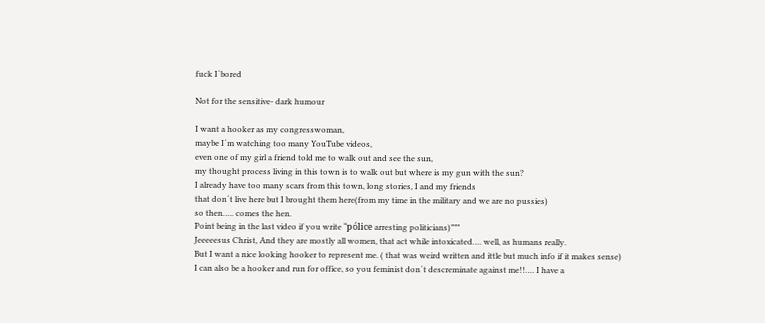fuck I´bored

Not for the sensitive- dark humour

I want a hooker as my congresswoman,
maybe I´m watching too many YouTube videos,
even one of my girl a friend told me to walk out and see the sun,
my thought process living in this town is to walk out but where is my gun with the sun?
I already have too many scars from this town, long stories, I and my friends
that don´t live here but I brought them here(from my time in the military and we are no pussies)
so then….. comes the hen.
Point being in the last video if you write “pólice arresting politicians)”””
Jeeeeesus Christ, And they are mostly all women, that act while intoxicated…. well, as humans really.
But I want a nice looking hooker to represent me. ( that was weird written and ittle but much info if it makes sense)
I can also be a hooker and run for office, so you feminist don´t descreminate against me!!…. I have a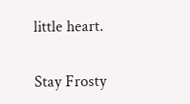little heart.

Stay Frosty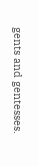gents and gentesses.